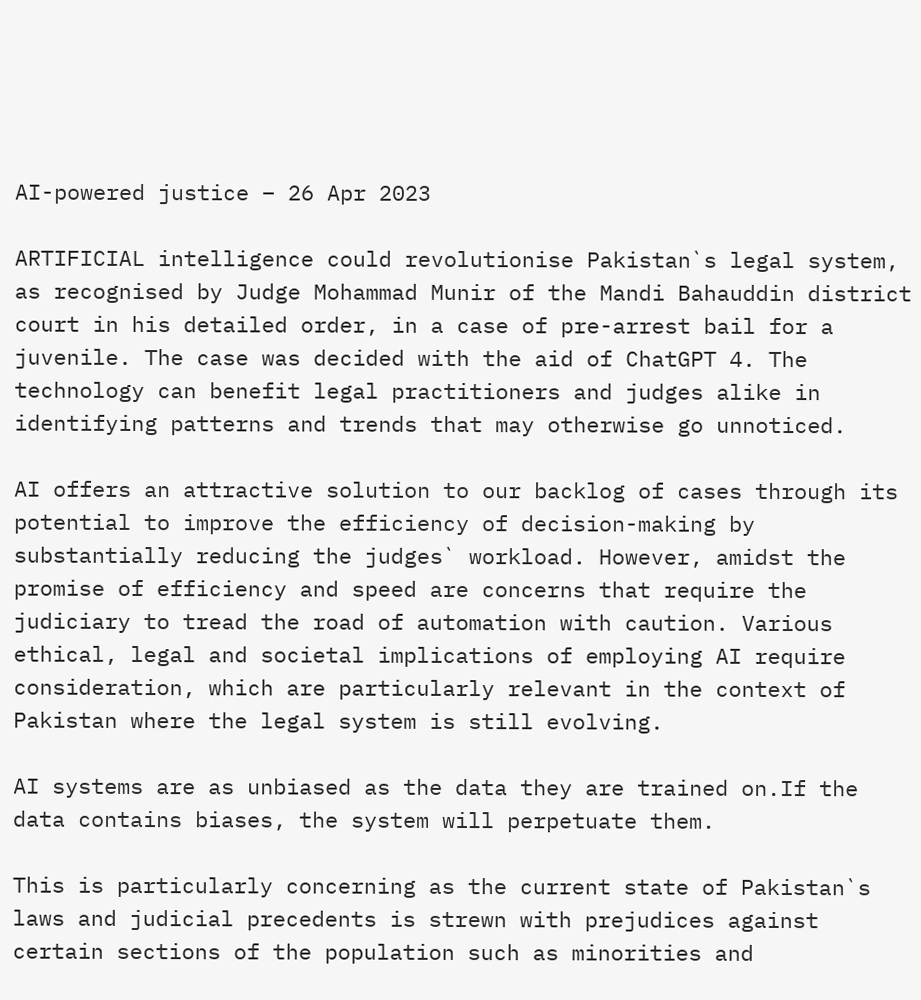AI-powered justice – 26 Apr 2023

ARTIFICIAL intelligence could revolutionise Pakistan`s legal system, as recognised by Judge Mohammad Munir of the Mandi Bahauddin district court in his detailed order, in a case of pre-arrest bail for a juvenile. The case was decided with the aid of ChatGPT 4. The technology can benefit legal practitioners and judges alike in identifying patterns and trends that may otherwise go unnoticed.

AI offers an attractive solution to our backlog of cases through its potential to improve the efficiency of decision-making by substantially reducing the judges` workload. However, amidst the promise of efficiency and speed are concerns that require the judiciary to tread the road of automation with caution. Various ethical, legal and societal implications of employing AI require consideration, which are particularly relevant in the context of Pakistan where the legal system is still evolving.

AI systems are as unbiased as the data they are trained on.If the data contains biases, the system will perpetuate them.

This is particularly concerning as the current state of Pakistan`s laws and judicial precedents is strewn with prejudices against certain sections of the population such as minorities and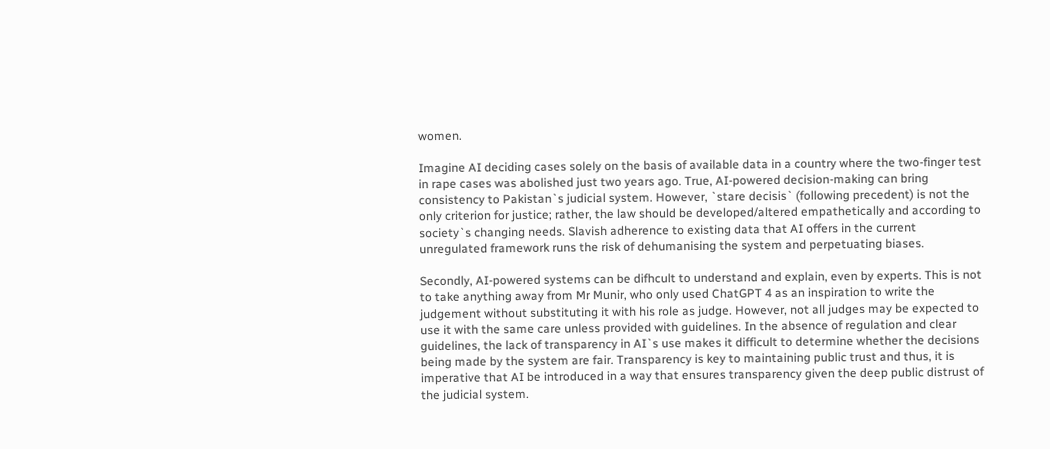women.

Imagine AI deciding cases solely on the basis of available data in a country where the two-finger test in rape cases was abolished just two years ago. True, AI-powered decision-making can bring consistency to Pakistan`s judicial system. However, `stare decisis` (following precedent) is not the only criterion for justice; rather, the law should be developed/altered empathetically and according to society`s changing needs. Slavish adherence to existing data that AI offers in the current unregulated framework runs the risk of dehumanising the system and perpetuating biases.

Secondly, AI-powered systems can be difhcult to understand and explain, even by experts. This is not to take anything away from Mr Munir, who only used ChatGPT 4 as an inspiration to write the judgement without substituting it with his role as judge. However, not all judges may be expected to use it with the same care unless provided with guidelines. In the absence of regulation and clear guidelines, the lack of transparency in AI`s use makes it difficult to determine whether the decisions being made by the system are fair. Transparency is key to maintaining public trust and thus, it is imperative that AI be introduced in a way that ensures transparency given the deep public distrust of the judicial system.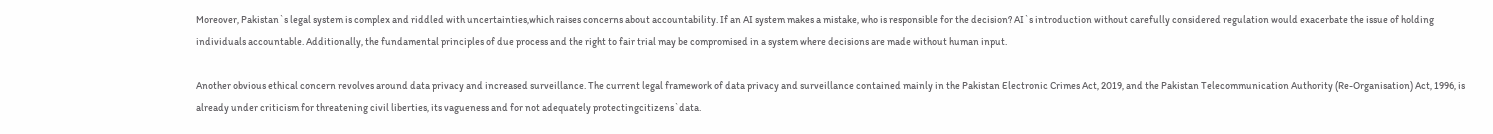Moreover, Pakistan`s legal system is complex and riddled with uncertainties,which raises concerns about accountability. If an AI system makes a mistake, who is responsible for the decision? AI`s introduction without carefully considered regulation would exacerbate the issue of holding individuals accountable. Additionally, the fundamental principles of due process and the right to fair trial may be compromised in a system where decisions are made without human input.

Another obvious ethical concern revolves around data privacy and increased surveillance. The current legal framework of data privacy and surveillance contained mainly in the Pakistan Electronic Crimes Act, 2019, and the Pakistan Telecommunication Authority (Re-Organisation) Act, 1996, is already under criticism for threatening civil liberties, its vagueness and for not adequately protectingcitizens`data.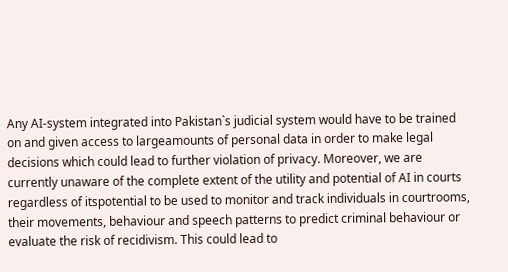Any AI-system integrated into Pakistan`s judicial system would have to be trained on and given access to largeamounts of personal data in order to make legal decisions which could lead to further violation of privacy. Moreover, we are currently unaware of the complete extent of the utility and potential of AI in courts regardless of itspotential to be used to monitor and track individuals in courtrooms, their movements, behaviour and speech patterns to predict criminal behaviour or evaluate the risk of recidivism. This could lead to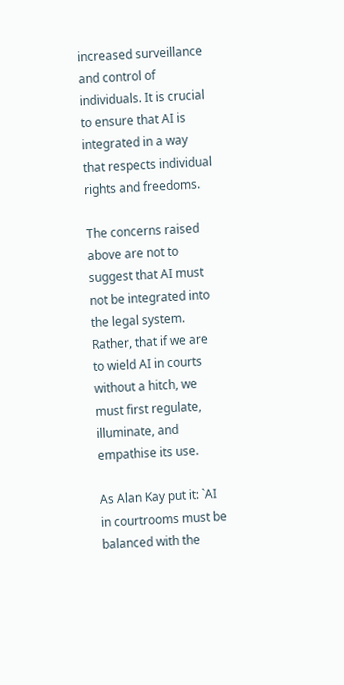increased surveillance and control of individuals. It is crucial to ensure that AI is integrated in a way that respects individual rights and freedoms.

The concerns raised above are not to suggest that AI must not be integrated into the legal system. Rather, that if we are to wield AI in courts without a hitch, we must first regulate, illuminate, and empathise its use.

As Alan Kay put it: `AI in courtrooms must be balanced with the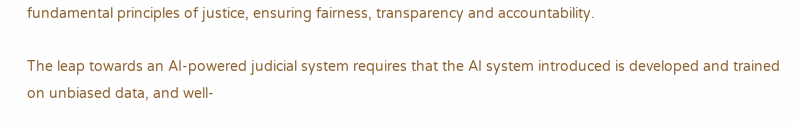fundamental principles of justice, ensuring fairness, transparency and accountability.

The leap towards an AI-powered judicial system requires that the AI system introduced is developed and trained on unbiased data, and well-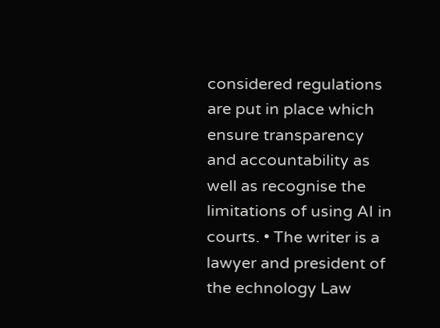considered regulations are put in place which ensure transparency and accountability as well as recognise the limitations of using AI in courts. • The writer is a lawyer and president of the echnology Law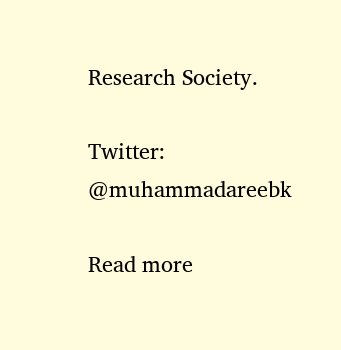Research Society.

Twitter: @muhammadareebk

Read more